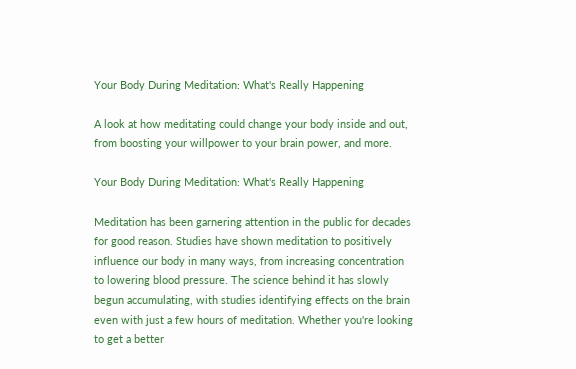Your Body During Meditation: What's Really Happening

A look at how meditating could change your body inside and out, from boosting your willpower to your brain power, and more.

Your Body During Meditation: What's Really Happening

Meditation has been garnering attention in the public for decades for good reason. Studies have shown meditation to positively influence our body in many ways, from increasing concentration to lowering blood pressure. The science behind it has slowly begun accumulating, with studies identifying effects on the brain even with just a few hours of meditation. Whether you're looking to get a better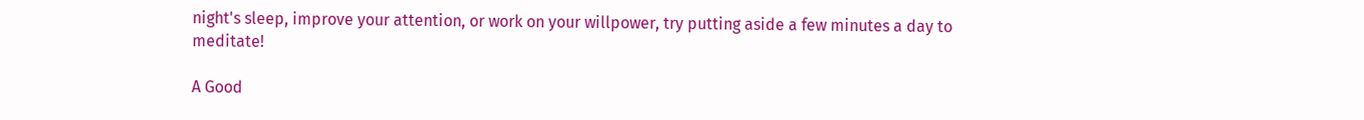night's sleep, improve your attention, or work on your willpower, try putting aside a few minutes a day to meditate!

A Good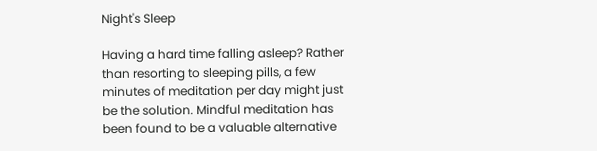Night's Sleep

Having a hard time falling asleep? Rather than resorting to sleeping pills, a few minutes of meditation per day might just be the solution. Mindful meditation has been found to be a valuable alternative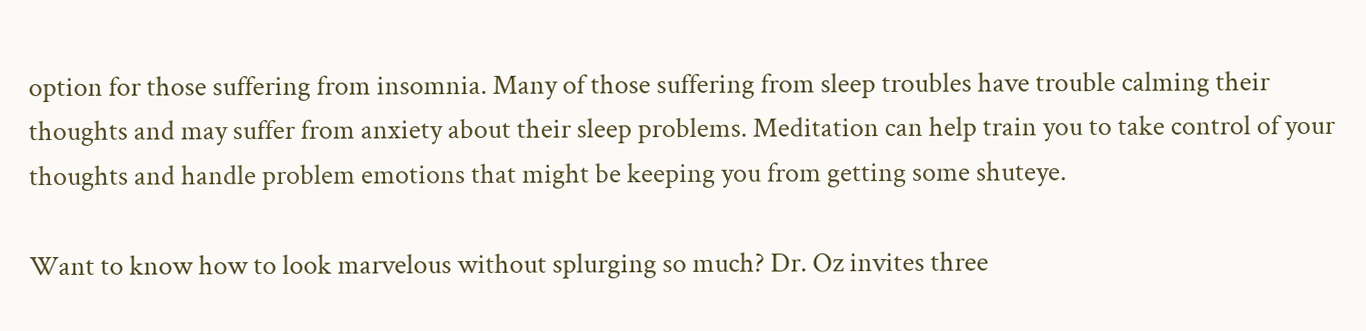option for those suffering from insomnia. Many of those suffering from sleep troubles have trouble calming their thoughts and may suffer from anxiety about their sleep problems. Meditation can help train you to take control of your thoughts and handle problem emotions that might be keeping you from getting some shuteye.

Want to know how to look marvelous without splurging so much? Dr. Oz invites three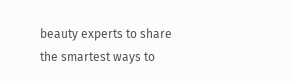beauty experts to share the smartest ways to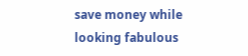save money while looking fabulous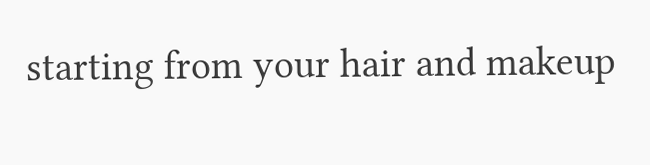starting from your hair and makeup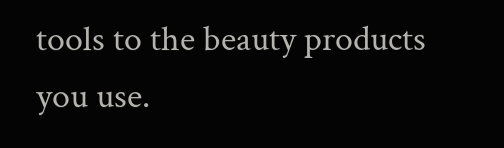tools to the beauty products you use.